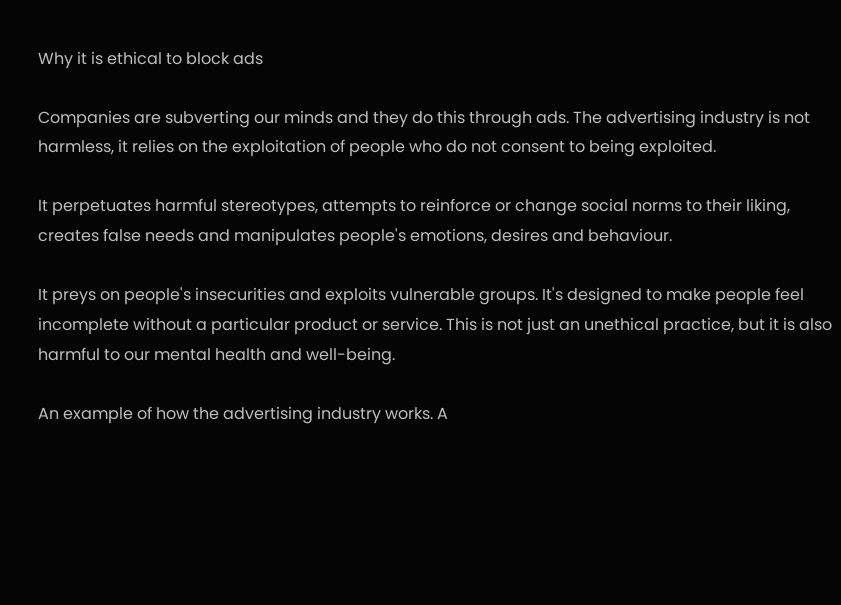Why it is ethical to block ads

Companies are subverting our minds and they do this through ads. The advertising industry is not harmless, it relies on the exploitation of people who do not consent to being exploited.

It perpetuates harmful stereotypes, attempts to reinforce or change social norms to their liking, creates false needs and manipulates people's emotions, desires and behaviour.

It preys on people's insecurities and exploits vulnerable groups. It's designed to make people feel incomplete without a particular product or service. This is not just an unethical practice, but it is also harmful to our mental health and well-being.

An example of how the advertising industry works. A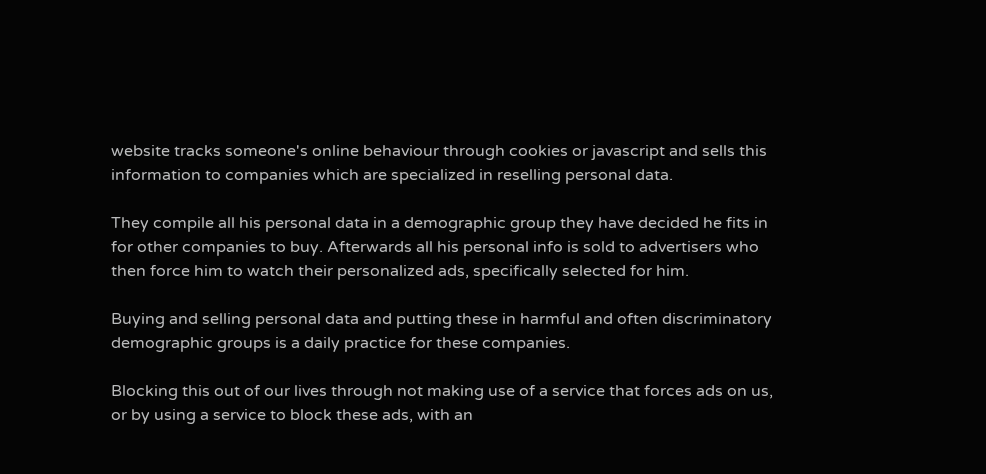website tracks someone's online behaviour through cookies or javascript and sells this information to companies which are specialized in reselling personal data.

They compile all his personal data in a demographic group they have decided he fits in for other companies to buy. Afterwards all his personal info is sold to advertisers who then force him to watch their personalized ads, specifically selected for him.

Buying and selling personal data and putting these in harmful and often discriminatory demographic groups is a daily practice for these companies.

Blocking this out of our lives through not making use of a service that forces ads on us, or by using a service to block these ads, with an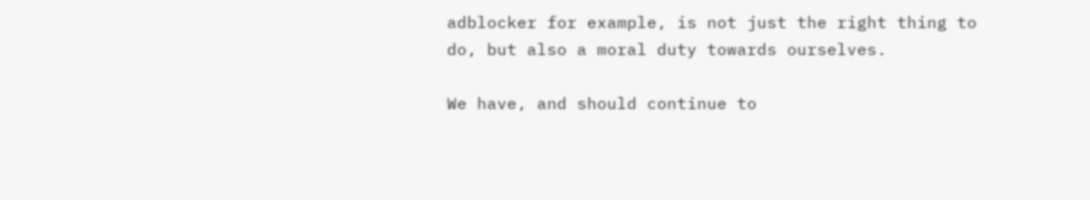adblocker for example, is not just the right thing to do, but also a moral duty towards ourselves.

We have, and should continue to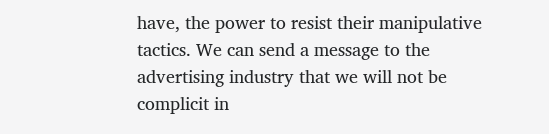have, the power to resist their manipulative tactics. We can send a message to the advertising industry that we will not be complicit in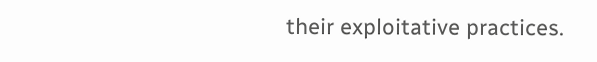their exploitative practices.